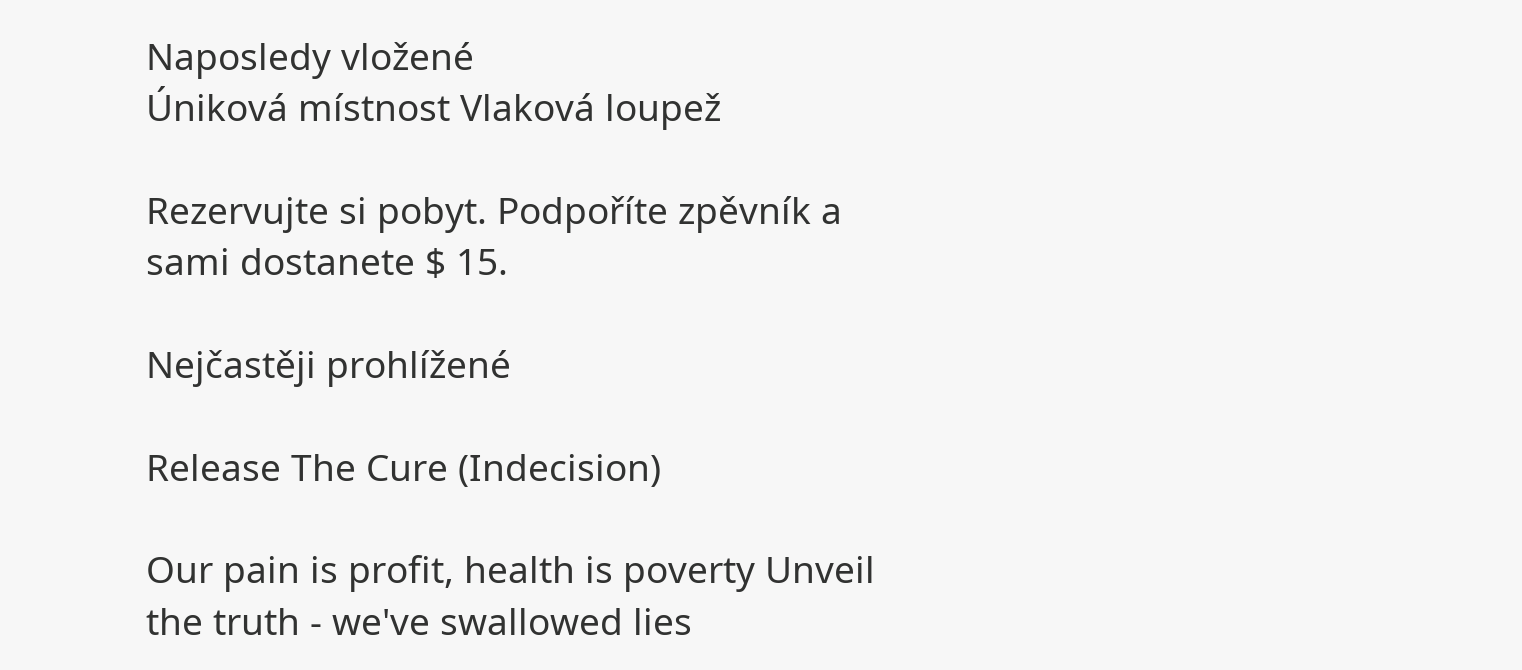Naposledy vložené
Úniková místnost Vlaková loupež

Rezervujte si pobyt. Podpoříte zpěvník a sami dostanete $ 15.

Nejčastěji prohlížené

Release The Cure (Indecision)

Our pain is profit, health is poverty Unveil the truth - we've swallowed lies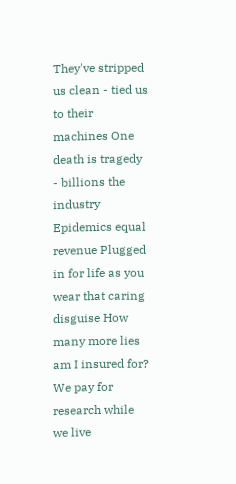They've stripped us clean - tied us to their machines One death is tragedy - billions the industry Epidemics equal revenue Plugged in for life as you wear that caring disguise How many more lies am I insured for? We pay for research while we live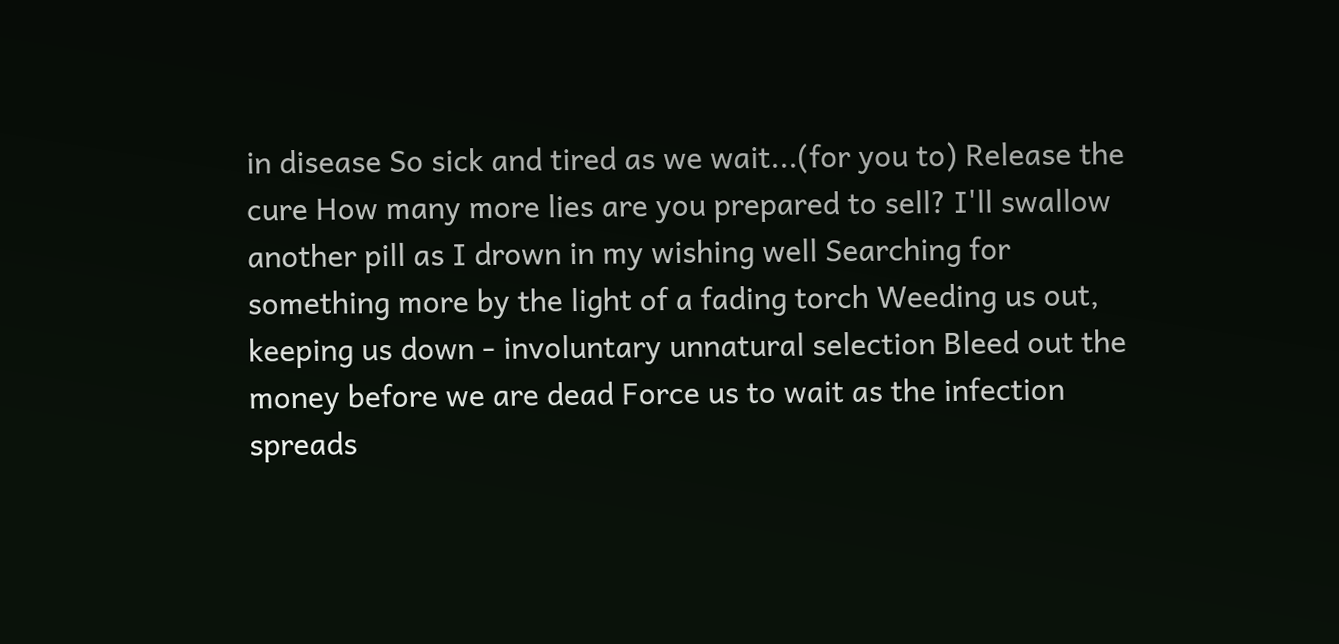in disease So sick and tired as we wait...(for you to) Release the cure How many more lies are you prepared to sell? I'll swallow another pill as I drown in my wishing well Searching for something more by the light of a fading torch Weeding us out, keeping us down - involuntary unnatural selection Bleed out the money before we are dead Force us to wait as the infection spreads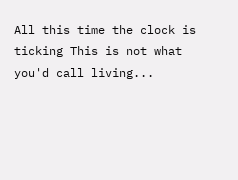All this time the clock is ticking This is not what you'd call living...